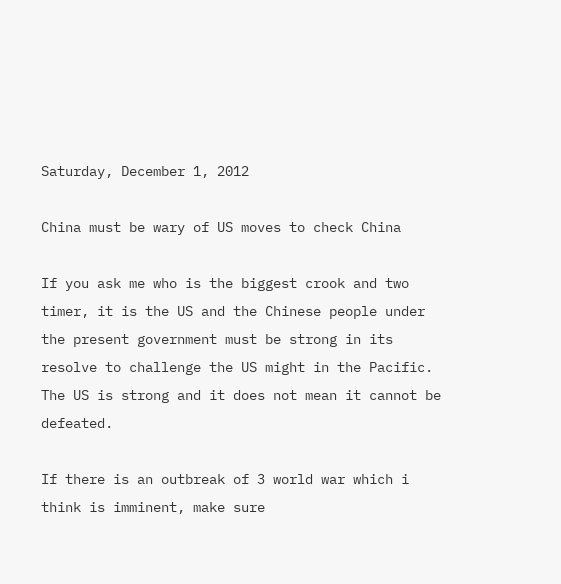Saturday, December 1, 2012

China must be wary of US moves to check China

If you ask me who is the biggest crook and two timer, it is the US and the Chinese people under the present government must be strong in its resolve to challenge the US might in the Pacific. The US is strong and it does not mean it cannot be defeated.

If there is an outbreak of 3 world war which i think is imminent, make sure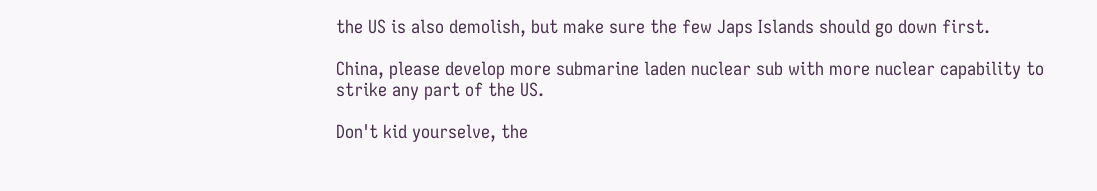the US is also demolish, but make sure the few Japs Islands should go down first.

China, please develop more submarine laden nuclear sub with more nuclear capability to strike any part of the US.

Don't kid yourselve, the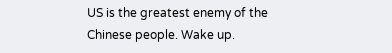US is the greatest enemy of the Chinese people. Wake up.